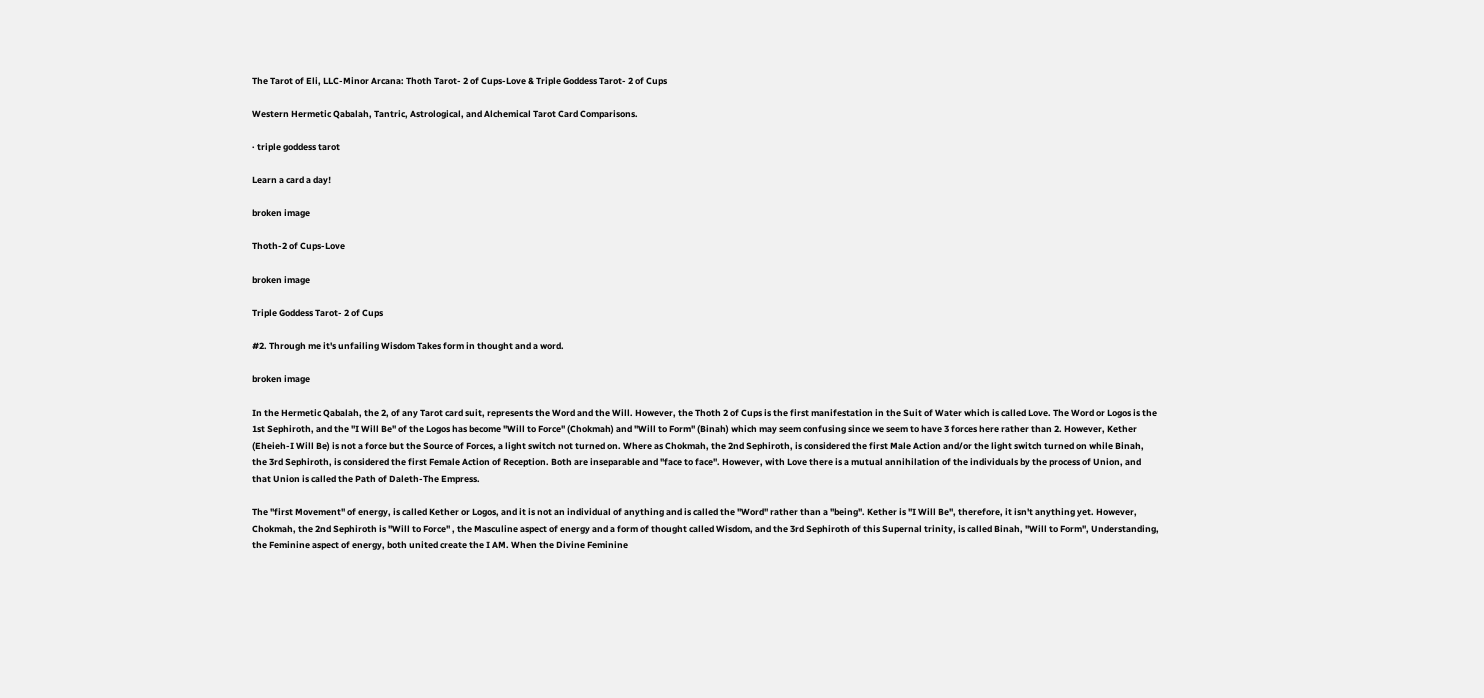The Tarot of Eli, LLC-Minor Arcana: Thoth Tarot- 2 of Cups-Love & Triple Goddess Tarot- 2 of Cups

Western Hermetic Qabalah, Tantric, Astrological, and Alchemical Tarot Card Comparisons.

· triple goddess tarot

Learn a card a day!

broken image

Thoth-2 of Cups-Love

broken image

Triple Goddess Tarot- 2 of Cups

#2. Through me it's unfailing Wisdom Takes form in thought and a word.

broken image

In the Hermetic Qabalah, the 2, of any Tarot card suit, represents the Word and the Will. However, the Thoth 2 of Cups is the first manifestation in the Suit of Water which is called Love. The Word or Logos is the 1st Sephiroth, and the "I Will Be" of the Logos has become "Will to Force" (Chokmah) and "Will to Form" (Binah) which may seem confusing since we seem to have 3 forces here rather than 2. However, Kether (Eheieh-I Will Be) is not a force but the Source of Forces, a light switch not turned on. Where as Chokmah, the 2nd Sephiroth, is considered the first Male Action and/or the light switch turned on while Binah, the 3rd Sephiroth, is considered the first Female Action of Reception. Both are inseparable and "face to face". However, with Love there is a mutual annihilation of the individuals by the process of Union, and that Union is called the Path of Daleth-The Empress.

The "first Movement" of energy, is called Kether or Logos, and it is not an individual of anything and is called the "Word" rather than a "being". Kether is "I Will Be", therefore, it isn't anything yet. However, Chokmah, the 2nd Sephiroth is "Will to Force" , the Masculine aspect of energy and a form of thought called Wisdom, and the 3rd Sephiroth of this Supernal trinity, is called Binah, "Will to Form", Understanding, the Feminine aspect of energy, both united create the I AM. When the Divine Feminine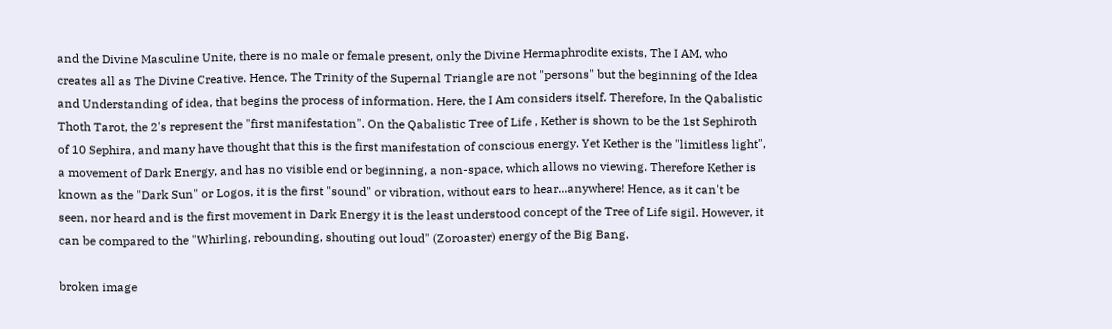and the Divine Masculine Unite, there is no male or female present, only the Divine Hermaphrodite exists, The I AM, who creates all as The Divine Creative. Hence, The Trinity of the Supernal Triangle are not "persons" but the beginning of the Idea and Understanding of idea, that begins the process of information. Here, the I Am considers itself. Therefore, In the Qabalistic Thoth Tarot, the 2's represent the "first manifestation". On the Qabalistic Tree of Life , Kether is shown to be the 1st Sephiroth of 10 Sephira, and many have thought that this is the first manifestation of conscious energy. Yet Kether is the "limitless light", a movement of Dark Energy, and has no visible end or beginning, a non-space, which allows no viewing. Therefore Kether is known as the "Dark Sun" or Logos, it is the first "sound" or vibration, without ears to hear...anywhere! Hence, as it can't be seen, nor heard and is the first movement in Dark Energy it is the least understood concept of the Tree of Life sigil. However, it can be compared to the "Whirling, rebounding, shouting out loud" (Zoroaster) energy of the Big Bang.

broken image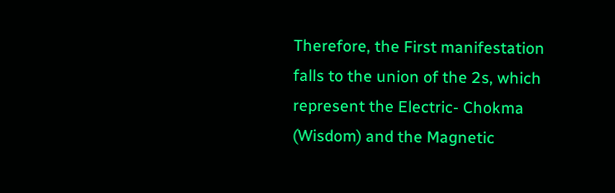Therefore, the First manifestation falls to the union of the 2s, which represent the Electric- Chokma (Wisdom) and the Magnetic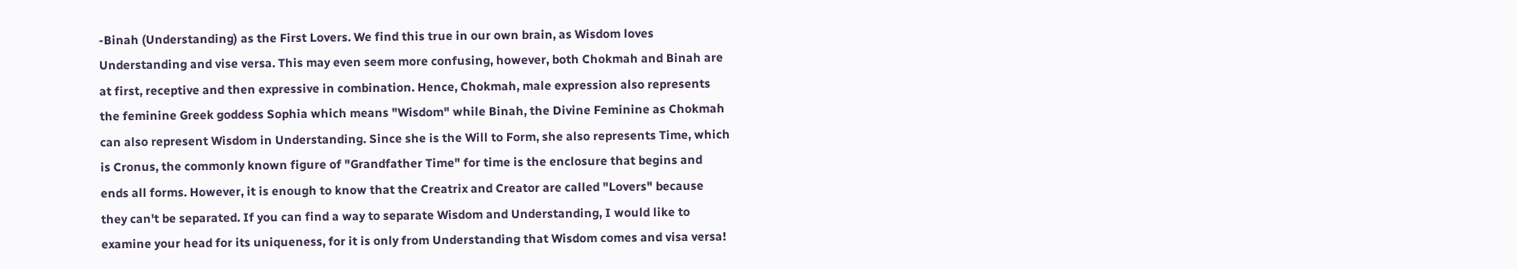-Binah (Understanding) as the First Lovers. We find this true in our own brain, as Wisdom loves Understanding and vise versa. This may even seem more confusing, however, both Chokmah and Binah are at first, receptive and then expressive in combination. Hence, Chokmah, male expression also represents the feminine Greek goddess Sophia which means "Wisdom" while Binah, the Divine Feminine as Chokmah can also represent Wisdom in Understanding. Since she is the Will to Form, she also represents Time, which is Cronus, the commonly known figure of "Grandfather Time" for time is the enclosure that begins and ends all forms. However, it is enough to know that the Creatrix and Creator are called "Lovers" because they can't be separated. If you can find a way to separate Wisdom and Understanding, I would like to examine your head for its uniqueness, for it is only from Understanding that Wisdom comes and visa versa!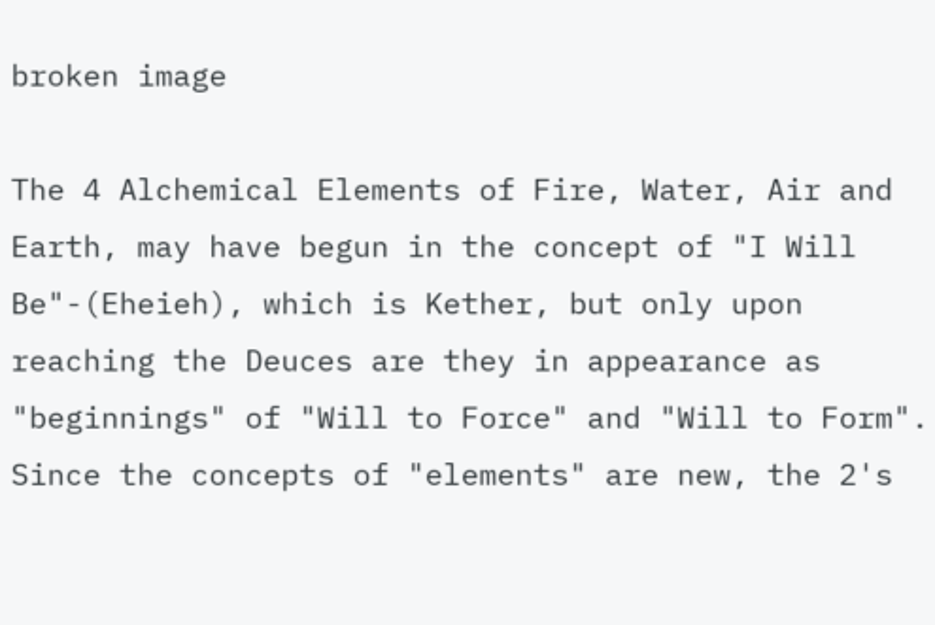broken image

The 4 Alchemical Elements of Fire, Water, Air and Earth, may have begun in the concept of "I Will Be"-(Eheieh), which is Kether, but only upon reaching the Deuces are they in appearance as "beginnings" of "Will to Force" and "Will to Form". Since the concepts of "elements" are new, the 2's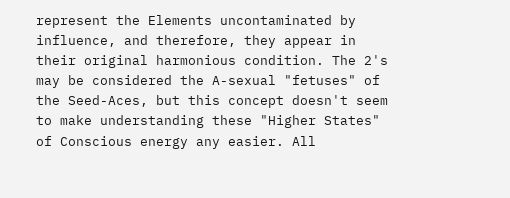represent the Elements uncontaminated by influence, and therefore, they appear in their original harmonious condition. The 2's may be considered the A-sexual "fetuses" of the Seed-Aces, but this concept doesn't seem to make understanding these "Higher States" of Conscious energy any easier. All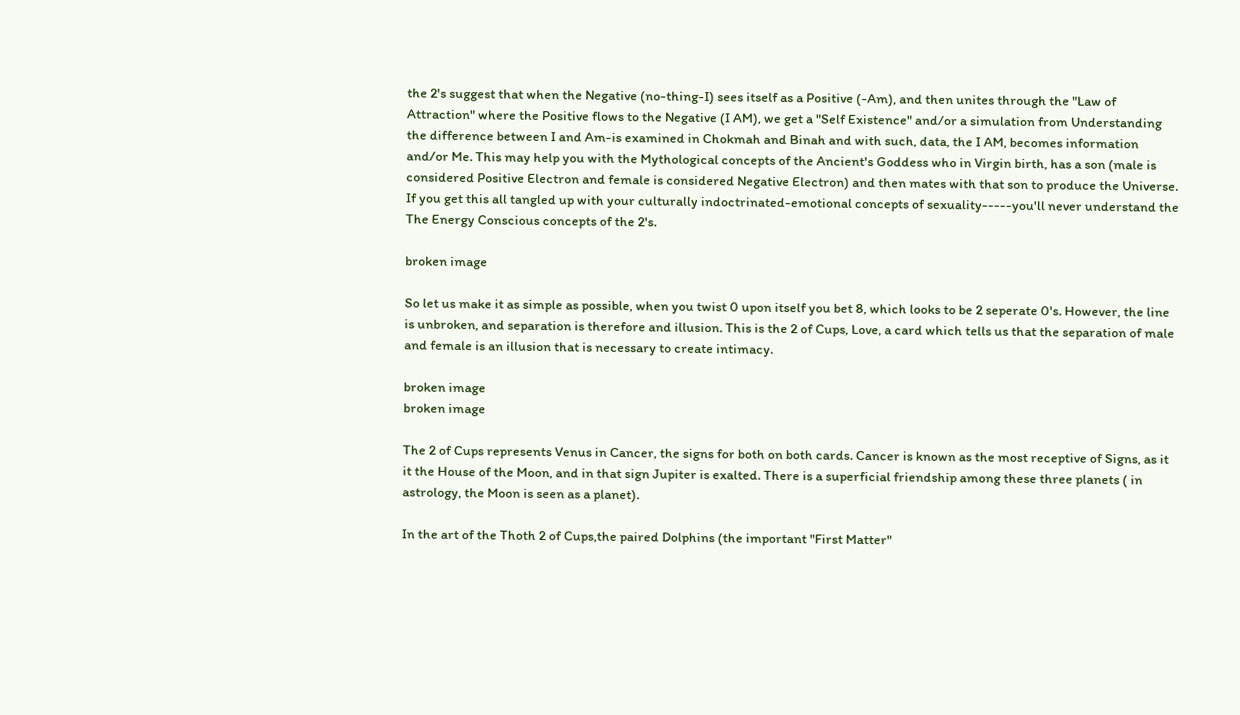the 2's suggest that when the Negative (no-thing-I) sees itself as a Positive (-Am), and then unites through the "Law of Attraction" where the Positive flows to the Negative (I AM), we get a "Self Existence" and/or a simulation from Understanding the difference between I and Am-is examined in Chokmah and Binah and with such, data, the I AM, becomes information and/or Me. This may help you with the Mythological concepts of the Ancient's Goddess who in Virgin birth, has a son (male is considered Positive Electron and female is considered Negative Electron) and then mates with that son to produce the Universe. If you get this all tangled up with your culturally indoctrinated-emotional concepts of sexuality-----you'll never understand the The Energy Conscious concepts of the 2's.

broken image

So let us make it as simple as possible, when you twist 0 upon itself you bet 8, which looks to be 2 seperate 0's. However, the line is unbroken, and separation is therefore and illusion. This is the 2 of Cups, Love, a card which tells us that the separation of male and female is an illusion that is necessary to create intimacy.

broken image
broken image

The 2 of Cups represents Venus in Cancer, the signs for both on both cards. Cancer is known as the most receptive of Signs, as it it the House of the Moon, and in that sign Jupiter is exalted. There is a superficial friendship among these three planets ( in astrology, the Moon is seen as a planet).

In the art of the Thoth 2 of Cups,the paired Dolphins (the important "First Matter"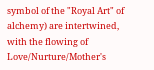symbol of the "Royal Art" of alchemy) are intertwined, with the flowing of Love/Nurture/Mother's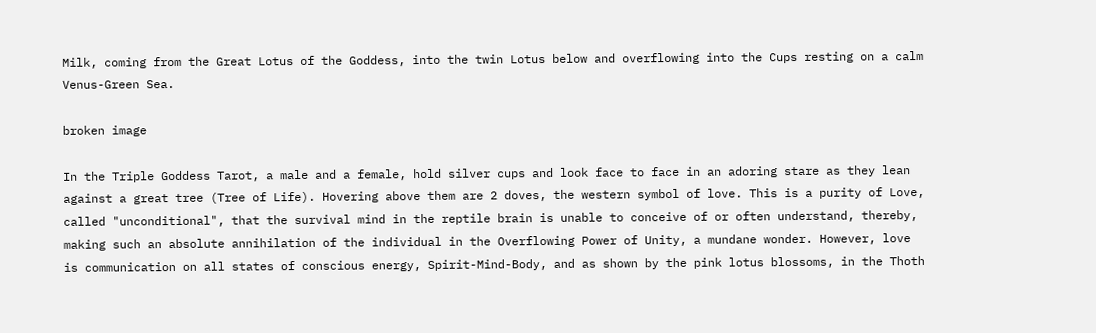Milk, coming from the Great Lotus of the Goddess, into the twin Lotus below and overflowing into the Cups resting on a calm Venus-Green Sea.

broken image

In the Triple Goddess Tarot, a male and a female, hold silver cups and look face to face in an adoring stare as they lean against a great tree (Tree of Life). Hovering above them are 2 doves, the western symbol of love. This is a purity of Love, called "unconditional", that the survival mind in the reptile brain is unable to conceive of or often understand, thereby, making such an absolute annihilation of the individual in the Overflowing Power of Unity, a mundane wonder. However, love is communication on all states of conscious energy, Spirit-Mind-Body, and as shown by the pink lotus blossoms, in the Thoth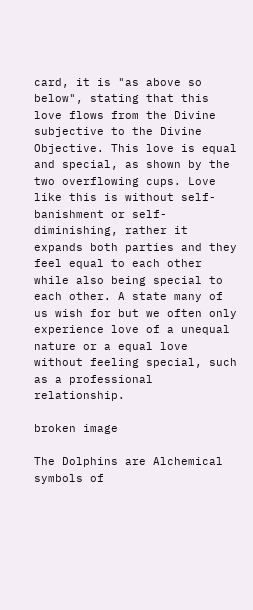card, it is "as above so below", stating that this love flows from the Divine subjective to the Divine Objective. This love is equal and special, as shown by the two overflowing cups. Love like this is without self-banishment or self-diminishing, rather it expands both parties and they feel equal to each other while also being special to each other. A state many of us wish for but we often only experience love of a unequal nature or a equal love without feeling special, such as a professional relationship.

broken image

The Dolphins are Alchemical symbols of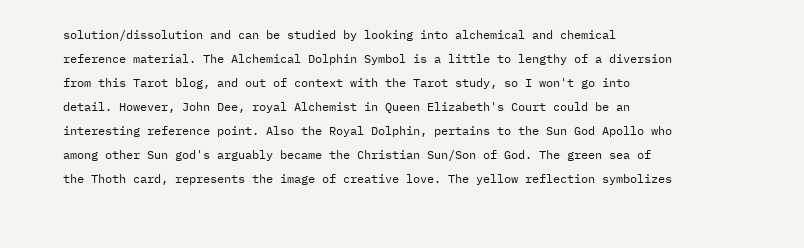solution/dissolution and can be studied by looking into alchemical and chemical reference material. The Alchemical Dolphin Symbol is a little to lengthy of a diversion from this Tarot blog, and out of context with the Tarot study, so I won't go into detail. However, John Dee, royal Alchemist in Queen Elizabeth's Court could be an interesting reference point. Also the Royal Dolphin, pertains to the Sun God Apollo who among other Sun god's arguably became the Christian Sun/Son of God. The green sea of the Thoth card, represents the image of creative love. The yellow reflection symbolizes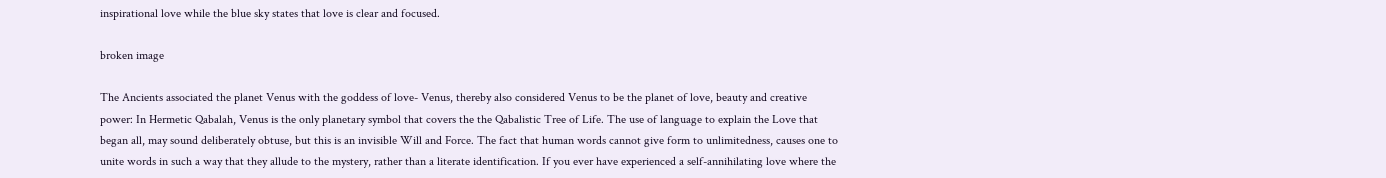inspirational love while the blue sky states that love is clear and focused.

broken image

The Ancients associated the planet Venus with the goddess of love- Venus, thereby also considered Venus to be the planet of love, beauty and creative power: In Hermetic Qabalah, Venus is the only planetary symbol that covers the the Qabalistic Tree of Life. The use of language to explain the Love that began all, may sound deliberately obtuse, but this is an invisible Will and Force. The fact that human words cannot give form to unlimitedness, causes one to unite words in such a way that they allude to the mystery, rather than a literate identification. If you ever have experienced a self-annihilating love where the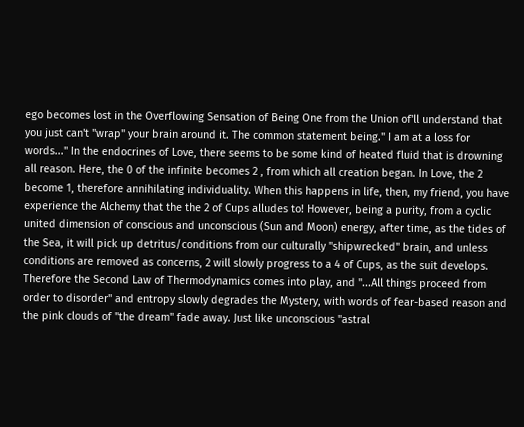ego becomes lost in the Overflowing Sensation of Being One from the Union of'll understand that you just can't "wrap" your brain around it. The common statement being." I am at a loss for words..." In the endocrines of Love, there seems to be some kind of heated fluid that is drowning all reason. Here, the 0 of the infinite becomes 2 , from which all creation began. In Love, the 2 become 1, therefore annihilating individuality. When this happens in life, then, my friend, you have experience the Alchemy that the the 2 of Cups alludes to! However, being a purity, from a cyclic united dimension of conscious and unconscious (Sun and Moon) energy, after time, as the tides of the Sea, it will pick up detritus/conditions from our culturally "shipwrecked" brain, and unless conditions are removed as concerns, 2 will slowly progress to a 4 of Cups, as the suit develops. Therefore the Second Law of Thermodynamics comes into play, and "...All things proceed from order to disorder" and entropy slowly degrades the Mystery, with words of fear-based reason and the pink clouds of "the dream" fade away. Just like unconscious "astral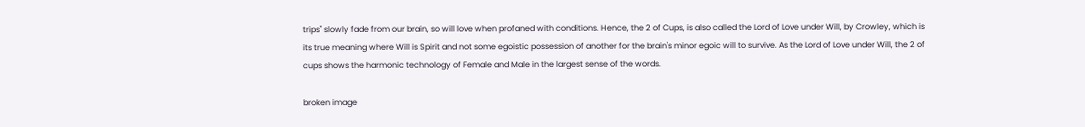trips" slowly fade from our brain, so will love when profaned with conditions. Hence, the 2 of Cups, is also called the Lord of Love under Will, by Crowley, which is its true meaning where Will is Spirit and not some egoistic possession of another for the brain's minor egoic will to survive. As the Lord of Love under Will, the 2 of cups shows the harmonic technology of Female and Male in the largest sense of the words.

broken image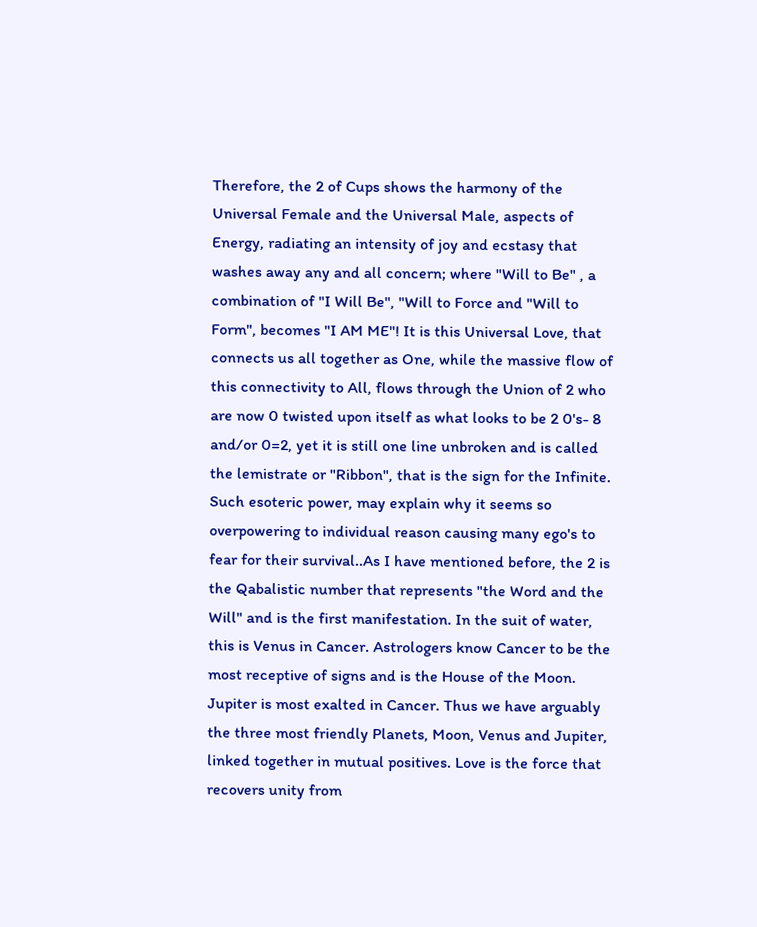Therefore, the 2 of Cups shows the harmony of the Universal Female and the Universal Male, aspects of Energy, radiating an intensity of joy and ecstasy that washes away any and all concern; where "Will to Be" , a combination of "I Will Be", "Will to Force and "Will to Form", becomes "I AM ME"! It is this Universal Love, that connects us all together as One, while the massive flow of this connectivity to All, flows through the Union of 2 who are now 0 twisted upon itself as what looks to be 2 0's- 8 and/or 0=2, yet it is still one line unbroken and is called the lemistrate or "Ribbon", that is the sign for the Infinite. Such esoteric power, may explain why it seems so overpowering to individual reason causing many ego's to fear for their survival..As I have mentioned before, the 2 is the Qabalistic number that represents "the Word and the Will" and is the first manifestation. In the suit of water, this is Venus in Cancer. Astrologers know Cancer to be the most receptive of signs and is the House of the Moon. Jupiter is most exalted in Cancer. Thus we have arguably the three most friendly Planets, Moon, Venus and Jupiter, linked together in mutual positives. Love is the force that recovers unity from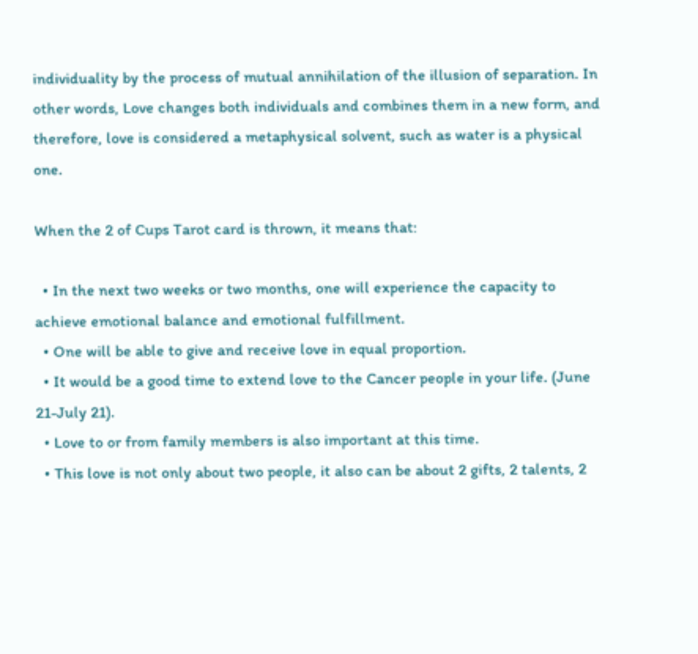individuality by the process of mutual annihilation of the illusion of separation. In other words, Love changes both individuals and combines them in a new form, and therefore, love is considered a metaphysical solvent, such as water is a physical one.

When the 2 of Cups Tarot card is thrown, it means that:

  • In the next two weeks or two months, one will experience the capacity to achieve emotional balance and emotional fulfillment.
  • One will be able to give and receive love in equal proportion.
  • It would be a good time to extend love to the Cancer people in your life. (June 21-July 21).
  • Love to or from family members is also important at this time.
  • This love is not only about two people, it also can be about 2 gifts, 2 talents, 2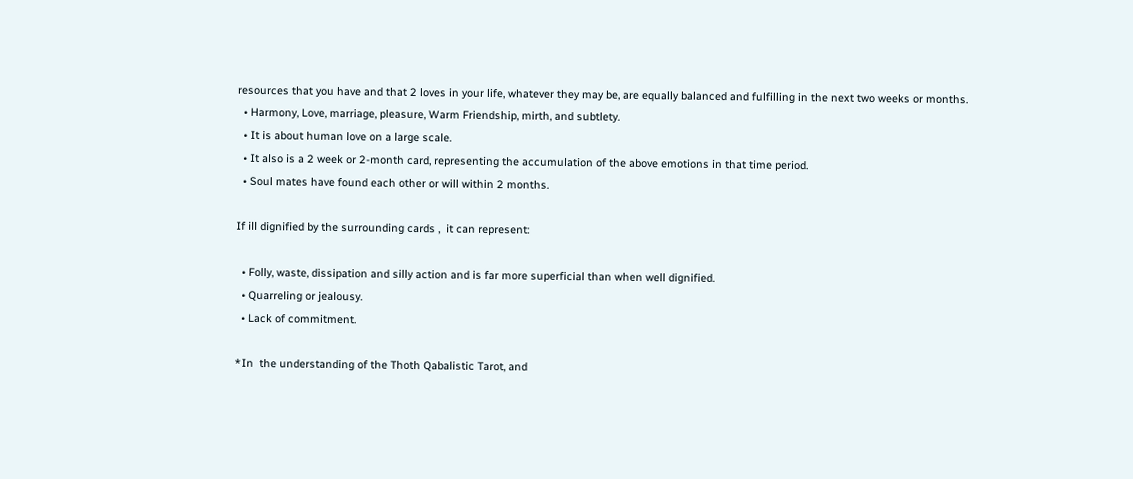resources that you have and that 2 loves in your life, whatever they may be, are equally balanced and fulfilling in the next two weeks or months.
  • Harmony, Love, marriage, pleasure, Warm Friendship, mirth, and subtlety.
  • It is about human love on a large scale.
  • It also is a 2 week or 2-month card, representing the accumulation of the above emotions in that time period.
  • Soul mates have found each other or will within 2 months.

If ill dignified by the surrounding cards ,  it can represent:

  • Folly, waste, dissipation and silly action and is far more superficial than when well dignified.
  • Quarreling or jealousy.
  • Lack of commitment.

*In  the understanding of the Thoth Qabalistic Tarot, and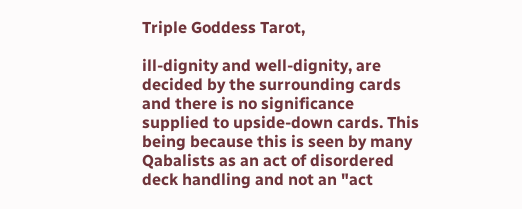Triple Goddess Tarot,

ill-dignity and well-dignity, are decided by the surrounding cards and there is no significance supplied to upside-down cards. This being because this is seen by many Qabalists as an act of disordered deck handling and not an "act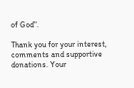of God".

Thank you for your interest, comments and supportive donations. Your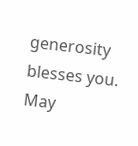generosity blesses you.  May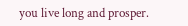you live long and prosper.